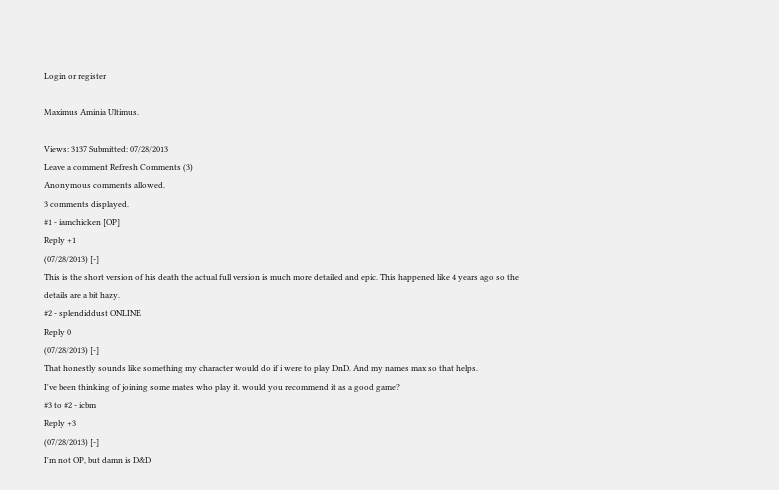Login or register

Maximus Aminia Ultimus.

Views: 3137 Submitted: 07/28/2013
Leave a comment Refresh Comments (3)
Anonymous comments allowed.
3 comments displayed.
#1 - iamchicken [OP]
Reply +1
(07/28/2013) [-]
This is the short version of his death the actual full version is much more detailed and epic. This happened like 4 years ago so the details are a bit hazy.
#2 - splendiddust ONLINE
Reply 0
(07/28/2013) [-]
That honestly sounds like something my character would do if i were to play DnD. And my names max so that helps.
I've been thinking of joining some mates who play it. would you recommend it as a good game?
#3 to #2 - icbm
Reply +3
(07/28/2013) [-]
I'm not OP, but damn is D&D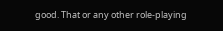good. That or any other role-playing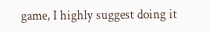game, I highly suggest doing it